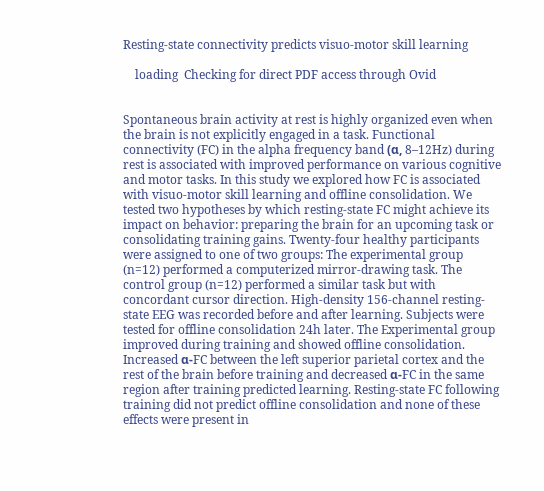Resting-state connectivity predicts visuo-motor skill learning

    loading  Checking for direct PDF access through Ovid


Spontaneous brain activity at rest is highly organized even when the brain is not explicitly engaged in a task. Functional connectivity (FC) in the alpha frequency band (α, 8–12Hz) during rest is associated with improved performance on various cognitive and motor tasks. In this study we explored how FC is associated with visuo-motor skill learning and offline consolidation. We tested two hypotheses by which resting-state FC might achieve its impact on behavior: preparing the brain for an upcoming task or consolidating training gains. Twenty-four healthy participants were assigned to one of two groups: The experimental group (n=12) performed a computerized mirror-drawing task. The control group (n=12) performed a similar task but with concordant cursor direction. High-density 156-channel resting-state EEG was recorded before and after learning. Subjects were tested for offline consolidation 24h later. The Experimental group improved during training and showed offline consolidation. Increased α-FC between the left superior parietal cortex and the rest of the brain before training and decreased α-FC in the same region after training predicted learning. Resting-state FC following training did not predict offline consolidation and none of these effects were present in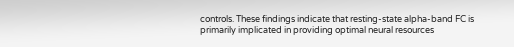controls. These findings indicate that resting-state alpha-band FC is primarily implicated in providing optimal neural resources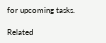for upcoming tasks.

Related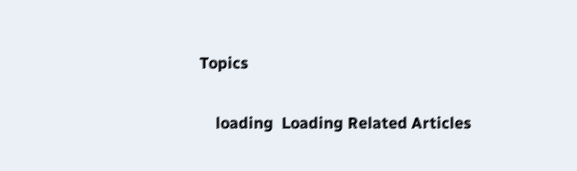Topics

    loading  Loading Related Articles